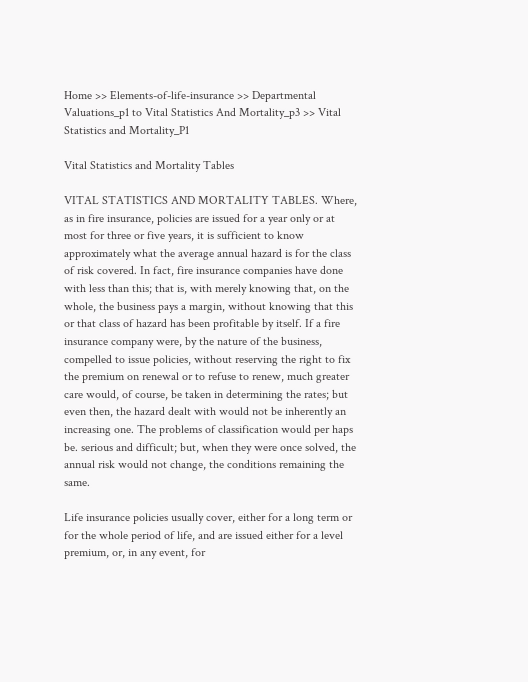Home >> Elements-of-life-insurance >> Departmental Valuations_p1 to Vital Statistics And Mortality_p3 >> Vital Statistics and Mortality_P1

Vital Statistics and Mortality Tables

VITAL STATISTICS AND MORTALITY TABLES. Where, as in fire insurance, policies are issued for a year only or at most for three or five years, it is sufficient to know approximately what the average annual hazard is for the class of risk covered. In fact, fire insurance companies have done with less than this; that is, with merely knowing that, on the whole, the business pays a margin, without knowing that this or that class of hazard has been profitable by itself. If a fire insurance company were, by the nature of the business, compelled to issue policies, without reserving the right to fix the premium on renewal or to refuse to renew, much greater care would, of course, be taken in determining the rates; but even then, the hazard dealt with would not be inherently an increasing one. The problems of classification would per haps be. serious and difficult; but, when they were once solved, the annual risk would not change, the conditions remaining the same.

Life insurance policies usually cover, either for a long term or for the whole period of life, and are issued either for a level premium, or, in any event, for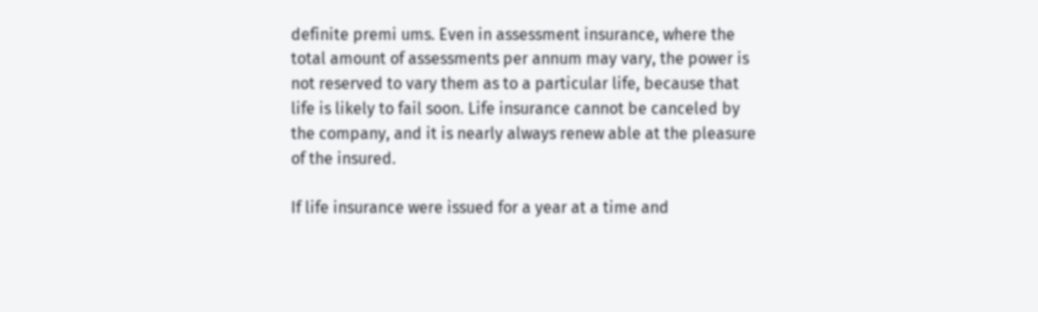definite premi ums. Even in assessment insurance, where the total amount of assessments per annum may vary, the power is not reserved to vary them as to a particular life, because that life is likely to fail soon. Life insurance cannot be canceled by the company, and it is nearly always renew able at the pleasure of the insured.

If life insurance were issued for a year at a time and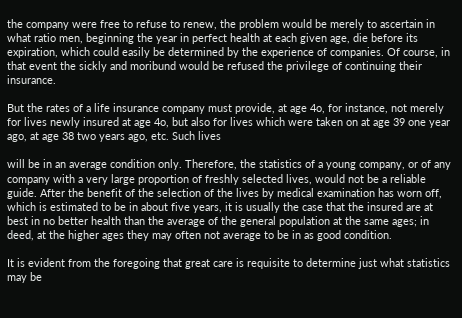the company were free to refuse to renew, the problem would be merely to ascertain in what ratio men, beginning the year in perfect health at each given age, die before its expiration, which could easily be determined by the experience of companies. Of course, in that event the sickly and moribund would be refused the privilege of continuing their insurance.

But the rates of a life insurance company must provide, at age 4o, for instance, not merely for lives newly insured at age 4o, but also for lives which were taken on at age 39 one year ago, at age 38 two years ago, etc. Such lives

will be in an average condition only. Therefore, the statistics of a young company, or of any company with a very large proportion of freshly selected lives, would not be a reliable guide. After the benefit of the selection of the lives by medical examination has worn off, which is estimated to be in about five years, it is usually the case that the insured are at best in no better health than the average of the general population at the same ages; in deed, at the higher ages they may often not average to be in as good condition.

It is evident from the foregoing that great care is requisite to determine just what statistics may be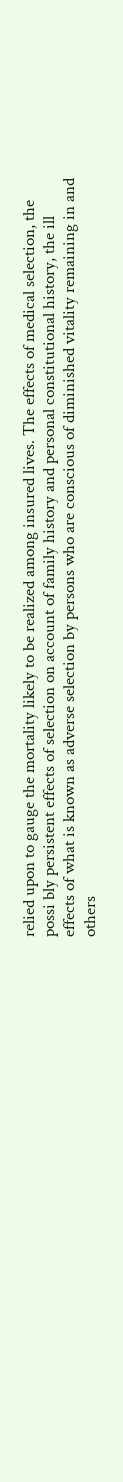relied upon to gauge the mortality likely to be realized among insured lives. The effects of medical selection, the possi bly persistent effects of selection on account of family history and personal constitutional history, the ill effects of what is known as adverse selection by persons who are conscious of diminished vitality remaining in and others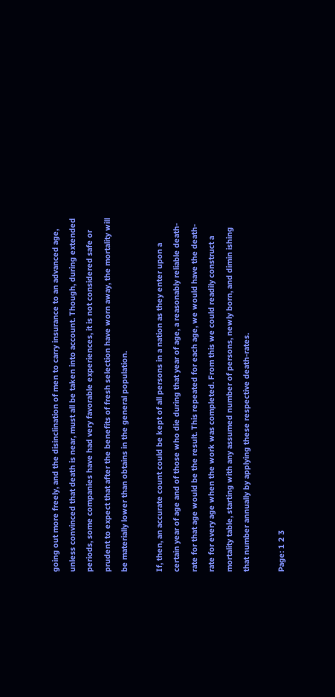going out more freely, and the disinclination of men to carry insurance to an advanced age, unless convinced that death is near, must all be taken into account. Though, during extended periods, some companies have had very favorable experiences, it is not considered safe or prudent to expect that after the benefits of fresh selection have worn away, the mortality will be materially lower than obtains in the general population.

If, then, an accurate count could be kept of all persons in a nation as they enter upon a certain year of age and of those who die during that year of age, a reasonably reliable death-rate for that age would be the result. This repeated for each age, we would have the death-rate for every age when the work was completed. From this we could readily construct a mortality table, starting with any assumed number of persons, newly born, and dimin ishing that number annually by applying these respective death-rates.

Page: 1 2 3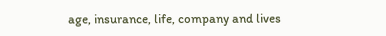age, insurance, life, company and lives